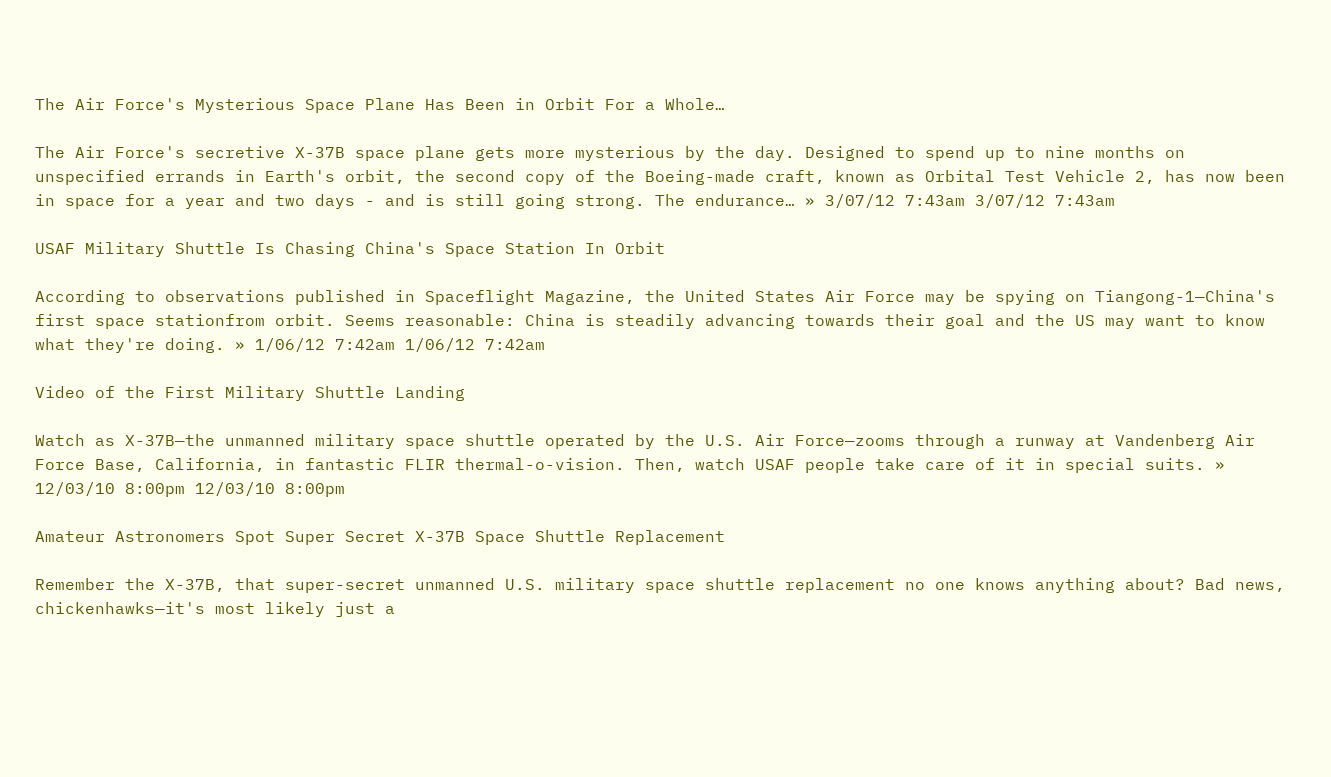The Air Force's Mysterious Space Plane Has Been in Orbit For a Whole…

The Air Force's secretive X-37B space plane gets more mysterious by the day. Designed to spend up to nine months on unspecified errands in Earth's orbit, the second copy of the Boeing-made craft, known as Orbital Test Vehicle 2, has now been in space for a year and two days - and is still going strong. The endurance… » 3/07/12 7:43am 3/07/12 7:43am

USAF Military Shuttle Is Chasing China's Space Station In Orbit

According to observations published in Spaceflight Magazine, the United States Air Force may be spying on Tiangong-1—China's first space stationfrom orbit. Seems reasonable: China is steadily advancing towards their goal and the US may want to know what they're doing. » 1/06/12 7:42am 1/06/12 7:42am

Video of the First Military Shuttle Landing

Watch as X-37B—the unmanned military space shuttle operated by the U.S. Air Force—zooms through a runway at Vandenberg Air Force Base, California, in fantastic FLIR thermal-o-vision. Then, watch USAF people take care of it in special suits. » 12/03/10 8:00pm 12/03/10 8:00pm

Amateur Astronomers Spot Super Secret X-37B Space Shuttle Replacement

Remember the X-37B, that super-secret unmanned U.S. military space shuttle replacement no one knows anything about? Bad news, chickenhawks—it's most likely just a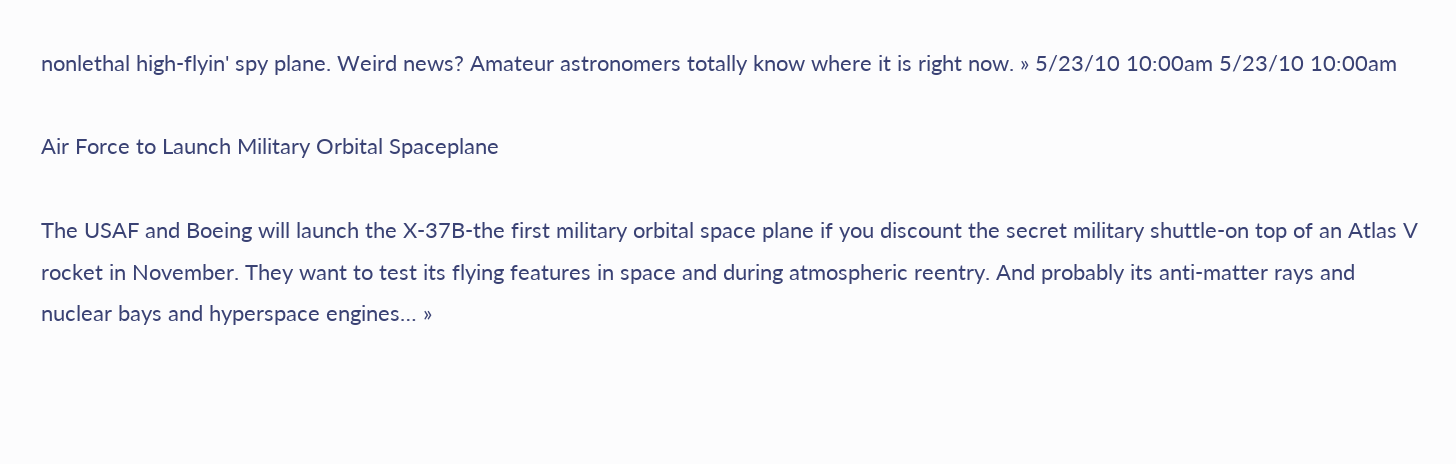nonlethal high-flyin' spy plane. Weird news? Amateur astronomers totally know where it is right now. » 5/23/10 10:00am 5/23/10 10:00am

Air Force to Launch Military Orbital Spaceplane

The USAF and Boeing will launch the X-37B-the first military orbital space plane if you discount the secret military shuttle-on top of an Atlas V rocket in November. They want to test its flying features in space and during atmospheric reentry. And probably its anti-matter rays and nuclear bays and hyperspace engines… »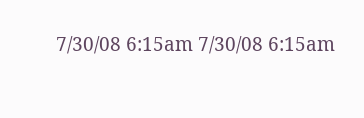7/30/08 6:15am 7/30/08 6:15am